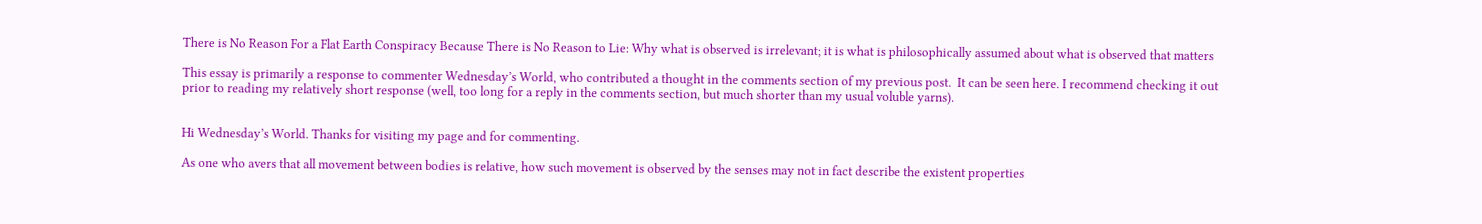There is No Reason For a Flat Earth Conspiracy Because There is No Reason to Lie: Why what is observed is irrelevant; it is what is philosophically assumed about what is observed that matters

This essay is primarily a response to commenter Wednesday’s World, who contributed a thought in the comments section of my previous post.  It can be seen here. I recommend checking it out prior to reading my relatively short response (well, too long for a reply in the comments section, but much shorter than my usual voluble yarns).


Hi Wednesday’s World. Thanks for visiting my page and for commenting.

As one who avers that all movement between bodies is relative, how such movement is observed by the senses may not in fact describe the existent properties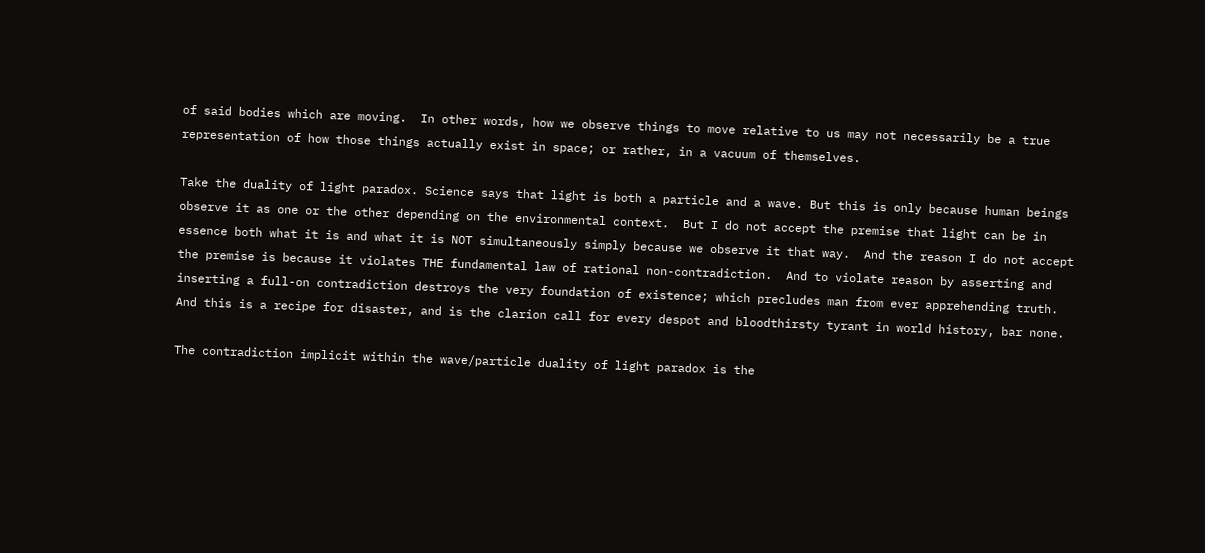of said bodies which are moving.  In other words, how we observe things to move relative to us may not necessarily be a true representation of how those things actually exist in space; or rather, in a vacuum of themselves.

Take the duality of light paradox. Science says that light is both a particle and a wave. But this is only because human beings observe it as one or the other depending on the environmental context.  But I do not accept the premise that light can be in essence both what it is and what it is NOT simultaneously simply because we observe it that way.  And the reason I do not accept the premise is because it violates THE fundamental law of rational non-contradiction.  And to violate reason by asserting and inserting a full-on contradiction destroys the very foundation of existence; which precludes man from ever apprehending truth.  And this is a recipe for disaster, and is the clarion call for every despot and bloodthirsty tyrant in world history, bar none.

The contradiction implicit within the wave/particle duality of light paradox is the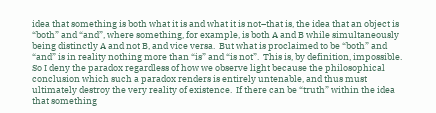idea that something is both what it is and what it is not–that is, the idea that an object is “both” and “and”, where something, for example, is both A and B while simultaneously being distinctly A and not B, and vice versa.  But what is proclaimed to be “both” and “and” is in reality nothing more than “is” and “is not”.  This is, by definition, impossible.  So I deny the paradox regardless of how we observe light because the philosophical conclusion which such a paradox renders is entirely untenable, and thus must ultimately destroy the very reality of existence.  If there can be “truth” within the idea that something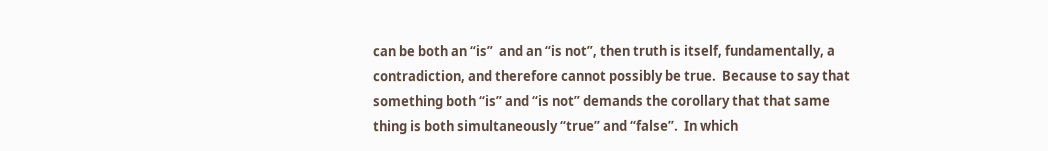can be both an “is”  and an “is not”, then truth is itself, fundamentally, a contradiction, and therefore cannot possibly be true.  Because to say that something both “is” and “is not” demands the corollary that that same thing is both simultaneously “true” and “false”.  In which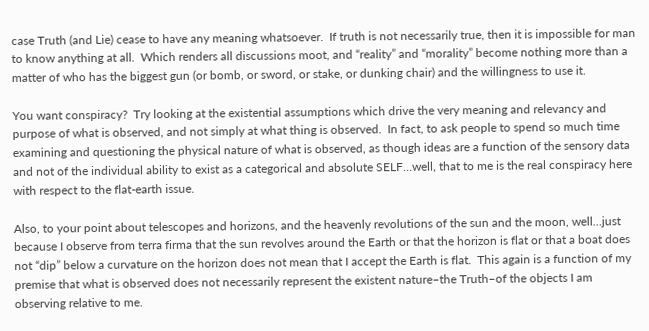case Truth (and Lie) cease to have any meaning whatsoever.  If truth is not necessarily true, then it is impossible for man to know anything at all.  Which renders all discussions moot, and “reality” and “morality” become nothing more than a matter of who has the biggest gun (or bomb, or sword, or stake, or dunking chair) and the willingness to use it.

You want conspiracy?  Try looking at the existential assumptions which drive the very meaning and relevancy and purpose of what is observed, and not simply at what thing is observed.  In fact, to ask people to spend so much time examining and questioning the physical nature of what is observed, as though ideas are a function of the sensory data and not of the individual ability to exist as a categorical and absolute SELF…well, that to me is the real conspiracy here with respect to the flat-earth issue.

Also, to your point about telescopes and horizons, and the heavenly revolutions of the sun and the moon, well…just because I observe from terra firma that the sun revolves around the Earth or that the horizon is flat or that a boat does not “dip” below a curvature on the horizon does not mean that I accept the Earth is flat.  This again is a function of my premise that what is observed does not necessarily represent the existent nature–the Truth–of the objects I am observing relative to me.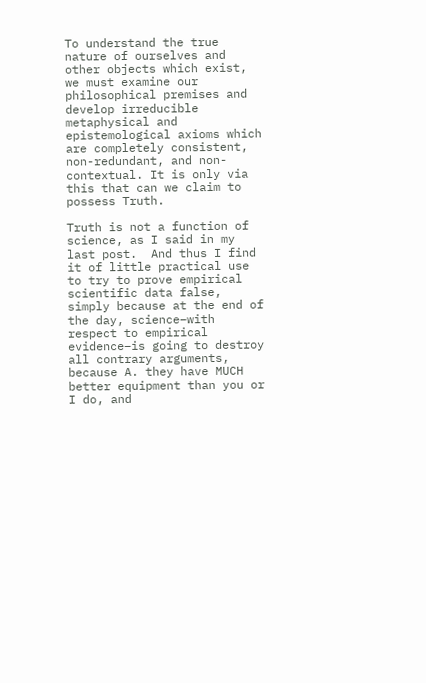To understand the true nature of ourselves and other objects which exist, we must examine our philosophical premises and develop irreducible metaphysical and epistemological axioms which are completely consistent, non-redundant, and non-contextual. It is only via this that can we claim to possess Truth.

Truth is not a function of science, as I said in my last post.  And thus I find it of little practical use to try to prove empirical scientific data false, simply because at the end of the day, science–with respect to empirical evidence–is going to destroy all contrary arguments, because A. they have MUCH better equipment than you or I do, and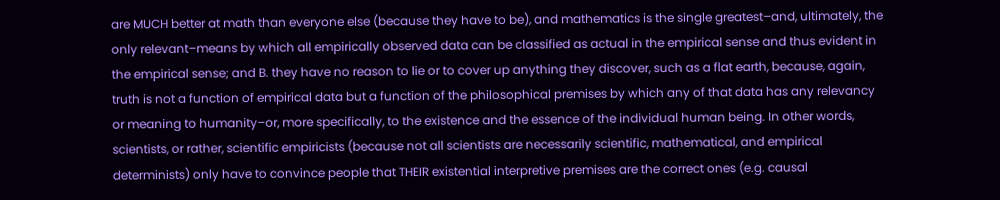are MUCH better at math than everyone else (because they have to be), and mathematics is the single greatest–and, ultimately, the only relevant–means by which all empirically observed data can be classified as actual in the empirical sense and thus evident in the empirical sense; and B. they have no reason to lie or to cover up anything they discover, such as a flat earth, because, again, truth is not a function of empirical data but a function of the philosophical premises by which any of that data has any relevancy or meaning to humanity–or, more specifically, to the existence and the essence of the individual human being. In other words, scientists, or rather, scientific empiricists (because not all scientists are necessarily scientific, mathematical, and empirical determinists) only have to convince people that THEIR existential interpretive premises are the correct ones (e.g. causal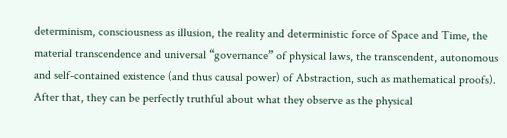determinism, consciousness as illusion, the reality and deterministic force of Space and Time, the material transcendence and universal “governance” of physical laws, the transcendent, autonomous and self-contained existence (and thus causal power) of Abstraction, such as mathematical proofs). After that, they can be perfectly truthful about what they observe as the physical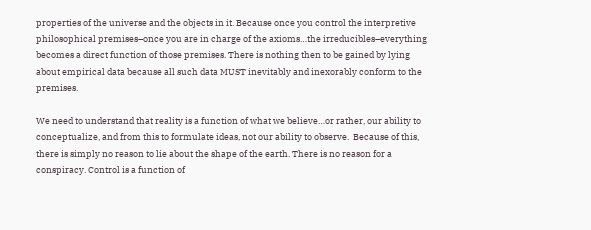properties of the universe and the objects in it. Because once you control the interpretive philosophical premises–once you are in charge of the axioms…the irreducibles–everything becomes a direct function of those premises. There is nothing then to be gained by lying about empirical data because all such data MUST inevitably and inexorably conform to the premises.

We need to understand that reality is a function of what we believe…or rather, our ability to conceptualize, and from this to formulate ideas, not our ability to observe.  Because of this, there is simply no reason to lie about the shape of the earth. There is no reason for a conspiracy. Control is a function of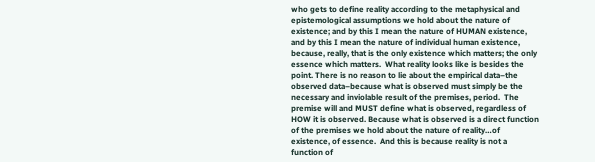who gets to define reality according to the metaphysical and epistemological assumptions we hold about the nature of existence; and by this I mean the nature of HUMAN existence, and by this I mean the nature of individual human existence, because, really, that is the only existence which matters; the only essence which matters.  What reality looks like is besides the point. There is no reason to lie about the empirical data–the observed data–because what is observed must simply be the necessary and inviolable result of the premises, period.  The premise will and MUST define what is observed, regardless of HOW it is observed. Because what is observed is a direct function of the premises we hold about the nature of reality…of existence, of essence.  And this is because reality is not a function of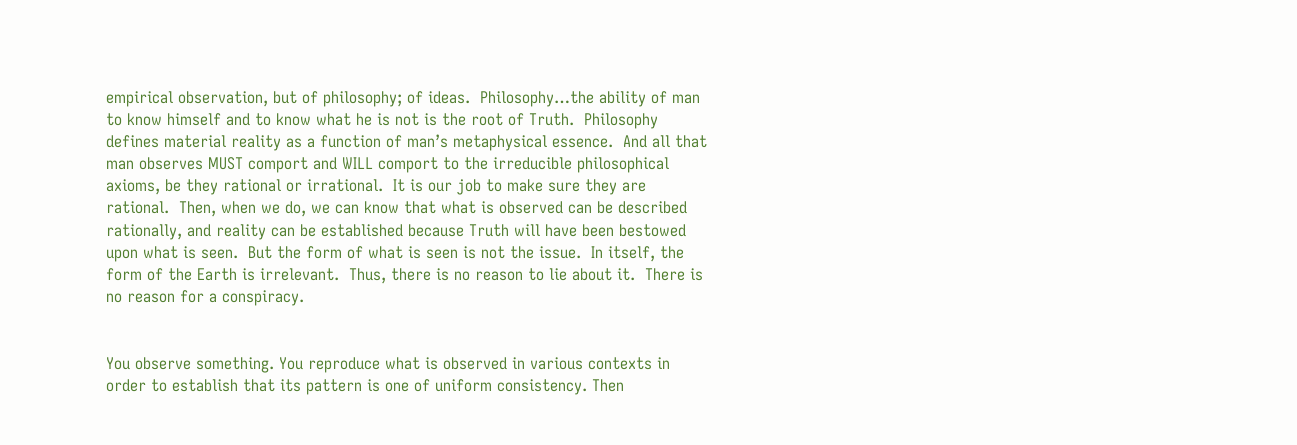empirical observation, but of philosophy; of ideas.  Philosophy…the ability of man to know himself and to know what he is not is the root of Truth.  Philosophy defines material reality as a function of man’s metaphysical essence.  And all that man observes MUST comport and WILL comport to the irreducible philosophical axioms, be they rational or irrational.  It is our job to make sure they are rational.  Then, when we do, we can know that what is observed can be described rationally, and reality can be established because Truth will have been bestowed upon what is seen.  But the form of what is seen is not the issue.  In itself, the form of the Earth is irrelevant.  Thus, there is no reason to lie about it.  There is no reason for a conspiracy.


You observe something. You reproduce what is observed in various contexts in order to establish that its pattern is one of uniform consistency. Then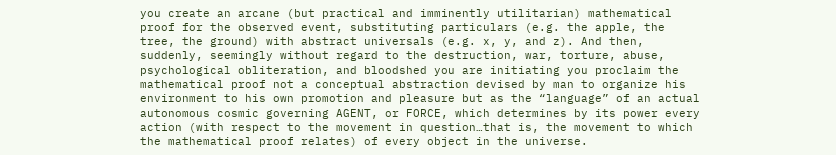you create an arcane (but practical and imminently utilitarian) mathematical proof for the observed event, substituting particulars (e.g. the apple, the tree, the ground) with abstract universals (e.g. x, y, and z). And then, suddenly, seemingly without regard to the destruction, war, torture, abuse, psychological obliteration, and bloodshed you are initiating you proclaim the mathematical proof not a conceptual abstraction devised by man to organize his environment to his own promotion and pleasure but as the “language” of an actual autonomous cosmic governing AGENT, or FORCE, which determines by its power every action (with respect to the movement in question…that is, the movement to which the mathematical proof relates) of every object in the universe.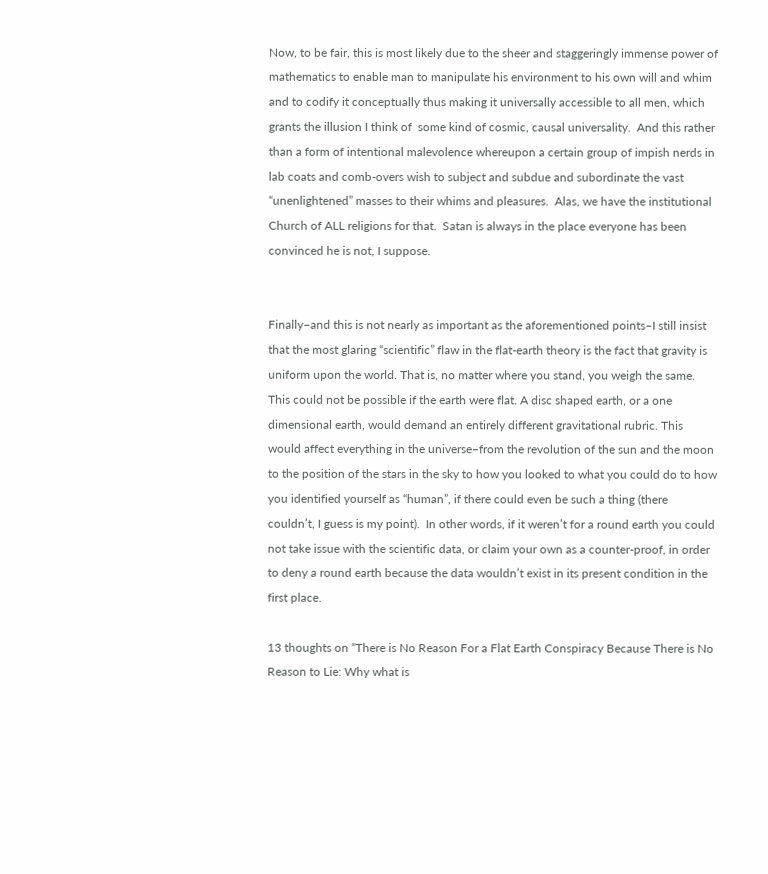Now, to be fair, this is most likely due to the sheer and staggeringly immense power of mathematics to enable man to manipulate his environment to his own will and whim and to codify it conceptually thus making it universally accessible to all men, which grants the illusion I think of  some kind of cosmic, causal universality.  And this rather than a form of intentional malevolence whereupon a certain group of impish nerds in lab coats and comb-overs wish to subject and subdue and subordinate the vast “unenlightened” masses to their whims and pleasures.  Alas, we have the institutional Church of ALL religions for that.  Satan is always in the place everyone has been convinced he is not, I suppose.


Finally–and this is not nearly as important as the aforementioned points–I still insist that the most glaring “scientific” flaw in the flat-earth theory is the fact that gravity is uniform upon the world. That is, no matter where you stand, you weigh the same. This could not be possible if the earth were flat. A disc shaped earth, or a one dimensional earth, would demand an entirely different gravitational rubric. This would affect everything in the universe–from the revolution of the sun and the moon to the position of the stars in the sky to how you looked to what you could do to how you identified yourself as “human”, if there could even be such a thing (there couldn’t, I guess is my point).  In other words, if it weren’t for a round earth you could not take issue with the scientific data, or claim your own as a counter-proof, in order to deny a round earth because the data wouldn’t exist in its present condition in the first place.

13 thoughts on “There is No Reason For a Flat Earth Conspiracy Because There is No Reason to Lie: Why what is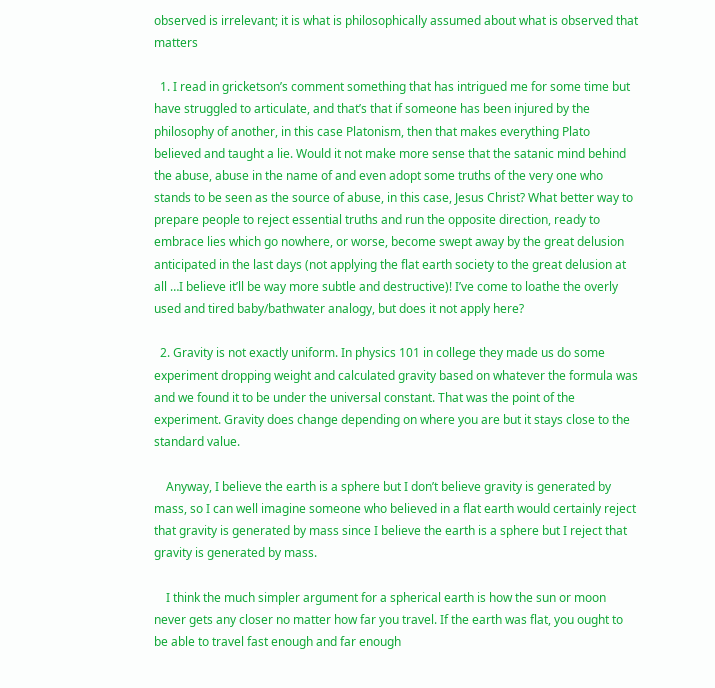observed is irrelevant; it is what is philosophically assumed about what is observed that matters

  1. I read in gricketson’s comment something that has intrigued me for some time but have struggled to articulate, and that’s that if someone has been injured by the philosophy of another, in this case Platonism, then that makes everything Plato believed and taught a lie. Would it not make more sense that the satanic mind behind the abuse, abuse in the name of and even adopt some truths of the very one who stands to be seen as the source of abuse, in this case, Jesus Christ? What better way to prepare people to reject essential truths and run the opposite direction, ready to embrace lies which go nowhere, or worse, become swept away by the great delusion anticipated in the last days (not applying the flat earth society to the great delusion at all …I believe it’ll be way more subtle and destructive)! I’ve come to loathe the overly used and tired baby/bathwater analogy, but does it not apply here?

  2. Gravity is not exactly uniform. In physics 101 in college they made us do some experiment dropping weight and calculated gravity based on whatever the formula was and we found it to be under the universal constant. That was the point of the experiment. Gravity does change depending on where you are but it stays close to the standard value.

    Anyway, I believe the earth is a sphere but I don’t believe gravity is generated by mass, so I can well imagine someone who believed in a flat earth would certainly reject that gravity is generated by mass since I believe the earth is a sphere but I reject that gravity is generated by mass.

    I think the much simpler argument for a spherical earth is how the sun or moon never gets any closer no matter how far you travel. If the earth was flat, you ought to be able to travel fast enough and far enough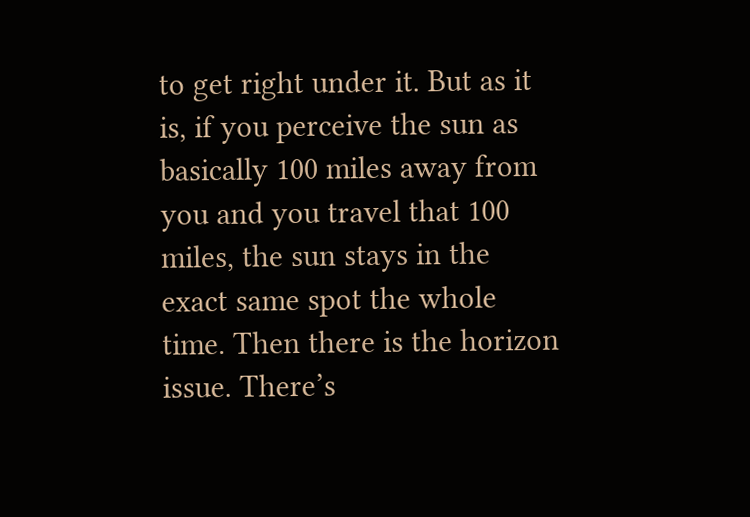to get right under it. But as it is, if you perceive the sun as basically 100 miles away from you and you travel that 100 miles, the sun stays in the exact same spot the whole time. Then there is the horizon issue. There’s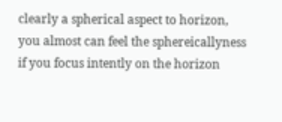clearly a spherical aspect to horizon, you almost can feel the sphereicallyness if you focus intently on the horizon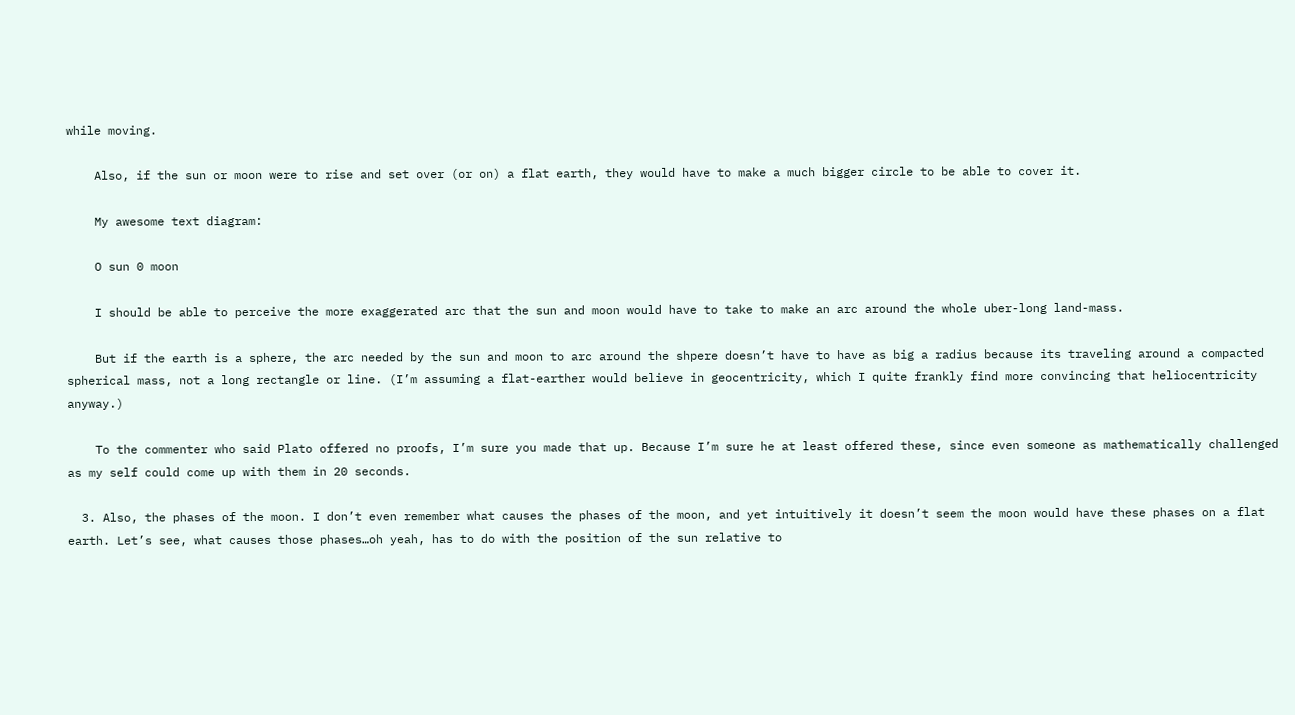while moving.

    Also, if the sun or moon were to rise and set over (or on) a flat earth, they would have to make a much bigger circle to be able to cover it.

    My awesome text diagram:

    O sun 0 moon

    I should be able to perceive the more exaggerated arc that the sun and moon would have to take to make an arc around the whole uber-long land-mass.

    But if the earth is a sphere, the arc needed by the sun and moon to arc around the shpere doesn’t have to have as big a radius because its traveling around a compacted spherical mass, not a long rectangle or line. (I’m assuming a flat-earther would believe in geocentricity, which I quite frankly find more convincing that heliocentricity anyway.)

    To the commenter who said Plato offered no proofs, I’m sure you made that up. Because I’m sure he at least offered these, since even someone as mathematically challenged as my self could come up with them in 20 seconds.

  3. Also, the phases of the moon. I don’t even remember what causes the phases of the moon, and yet intuitively it doesn’t seem the moon would have these phases on a flat earth. Let’s see, what causes those phases…oh yeah, has to do with the position of the sun relative to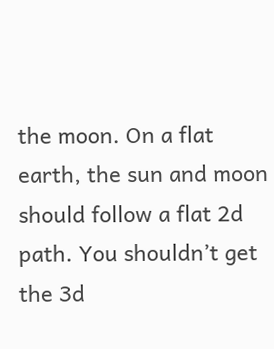the moon. On a flat earth, the sun and moon should follow a flat 2d path. You shouldn’t get the 3d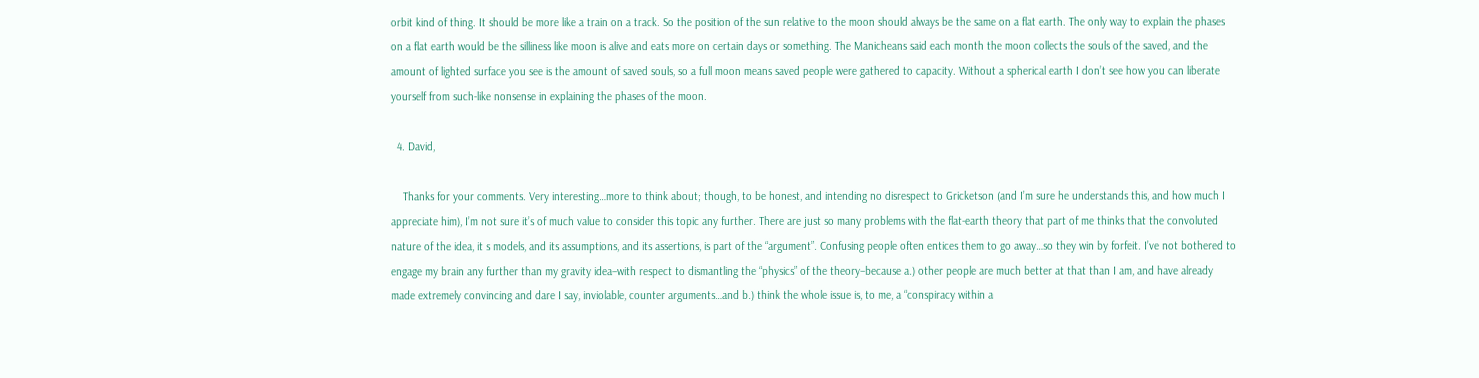orbit kind of thing. It should be more like a train on a track. So the position of the sun relative to the moon should always be the same on a flat earth. The only way to explain the phases on a flat earth would be the silliness like moon is alive and eats more on certain days or something. The Manicheans said each month the moon collects the souls of the saved, and the amount of lighted surface you see is the amount of saved souls, so a full moon means saved people were gathered to capacity. Without a spherical earth I don’t see how you can liberate yourself from such-like nonsense in explaining the phases of the moon.

  4. David,

    Thanks for your comments. Very interesting…more to think about; though, to be honest, and intending no disrespect to Gricketson (and I’m sure he understands this, and how much I appreciate him), I’m not sure it’s of much value to consider this topic any further. There are just so many problems with the flat-earth theory that part of me thinks that the convoluted nature of the idea, it s models, and its assumptions, and its assertions, is part of the “argument”. Confusing people often entices them to go away…so they win by forfeit. I’ve not bothered to engage my brain any further than my gravity idea–with respect to dismantling the “physics” of the theory–because a.) other people are much better at that than I am, and have already made extremely convincing and dare I say, inviolable, counter arguments…and b.) think the whole issue is, to me, a “conspiracy within a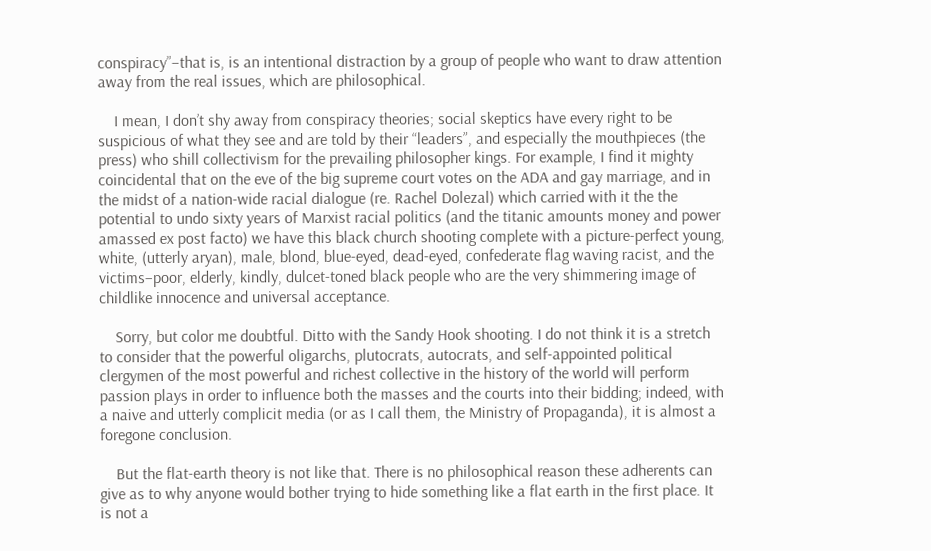conspiracy”–that is, is an intentional distraction by a group of people who want to draw attention away from the real issues, which are philosophical.

    I mean, I don’t shy away from conspiracy theories; social skeptics have every right to be suspicious of what they see and are told by their “leaders”, and especially the mouthpieces (the press) who shill collectivism for the prevailing philosopher kings. For example, I find it mighty coincidental that on the eve of the big supreme court votes on the ADA and gay marriage, and in the midst of a nation-wide racial dialogue (re. Rachel Dolezal) which carried with it the the potential to undo sixty years of Marxist racial politics (and the titanic amounts money and power amassed ex post facto) we have this black church shooting complete with a picture-perfect young, white, (utterly aryan), male, blond, blue-eyed, dead-eyed, confederate flag waving racist, and the victims–poor, elderly, kindly, dulcet-toned black people who are the very shimmering image of childlike innocence and universal acceptance.

    Sorry, but color me doubtful. Ditto with the Sandy Hook shooting. I do not think it is a stretch to consider that the powerful oligarchs, plutocrats, autocrats, and self-appointed political clergymen of the most powerful and richest collective in the history of the world will perform passion plays in order to influence both the masses and the courts into their bidding; indeed, with a naive and utterly complicit media (or as I call them, the Ministry of Propaganda), it is almost a foregone conclusion.

    But the flat-earth theory is not like that. There is no philosophical reason these adherents can give as to why anyone would bother trying to hide something like a flat earth in the first place. It is not a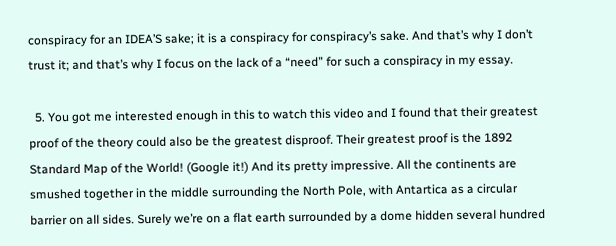conspiracy for an IDEA’S sake; it is a conspiracy for conspiracy’s sake. And that’s why I don’t trust it; and that’s why I focus on the lack of a “need” for such a conspiracy in my essay.

  5. You got me interested enough in this to watch this video and I found that their greatest proof of the theory could also be the greatest disproof. Their greatest proof is the 1892 Standard Map of the World! (Google it!) And its pretty impressive. All the continents are smushed together in the middle surrounding the North Pole, with Antartica as a circular barrier on all sides. Surely we’re on a flat earth surrounded by a dome hidden several hundred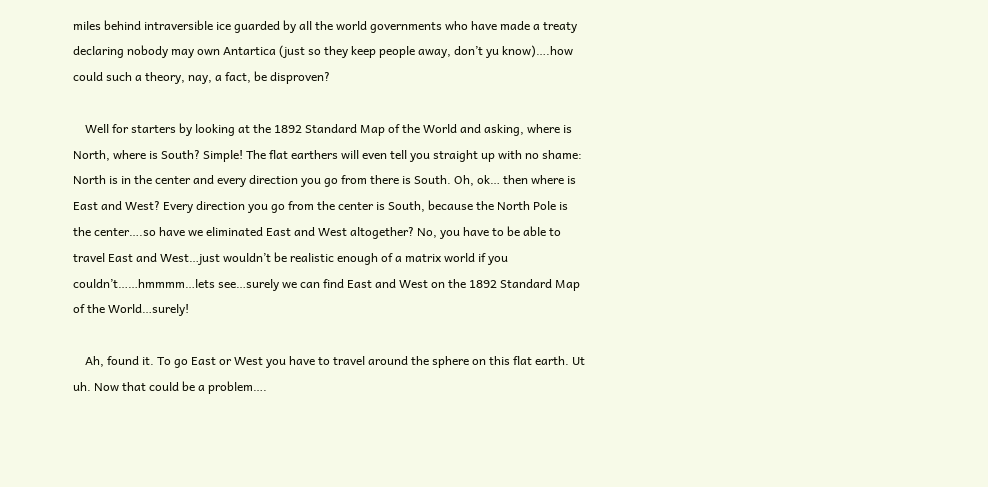miles behind intraversible ice guarded by all the world governments who have made a treaty declaring nobody may own Antartica (just so they keep people away, don’t yu know)….how could such a theory, nay, a fact, be disproven?

    Well for starters by looking at the 1892 Standard Map of the World and asking, where is North, where is South? Simple! The flat earthers will even tell you straight up with no shame: North is in the center and every direction you go from there is South. Oh, ok… then where is East and West? Every direction you go from the center is South, because the North Pole is the center….so have we eliminated East and West altogether? No, you have to be able to travel East and West…just wouldn’t be realistic enough of a matrix world if you couldn’t……hmmmm…lets see…surely we can find East and West on the 1892 Standard Map of the World…surely!

    Ah, found it. To go East or West you have to travel around the sphere on this flat earth. Ut uh. Now that could be a problem….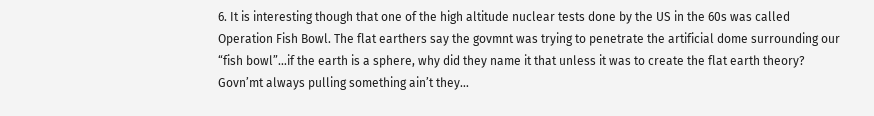6. It is interesting though that one of the high altitude nuclear tests done by the US in the 60s was called Operation Fish Bowl. The flat earthers say the govmnt was trying to penetrate the artificial dome surrounding our “fish bowl”…if the earth is a sphere, why did they name it that unless it was to create the flat earth theory? Govn’mt always pulling something ain’t they…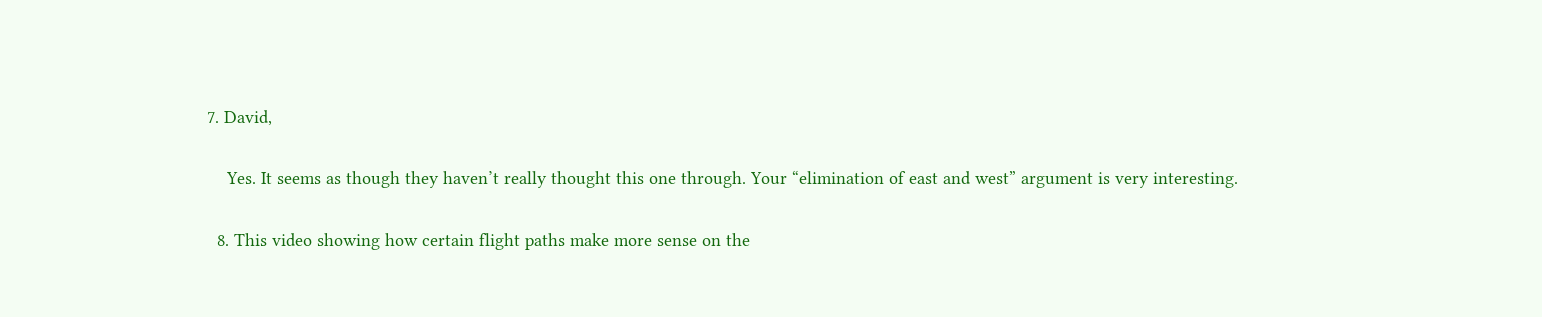7. David,

    Yes. It seems as though they haven’t really thought this one through. Your “elimination of east and west” argument is very interesting.

  8. This video showing how certain flight paths make more sense on the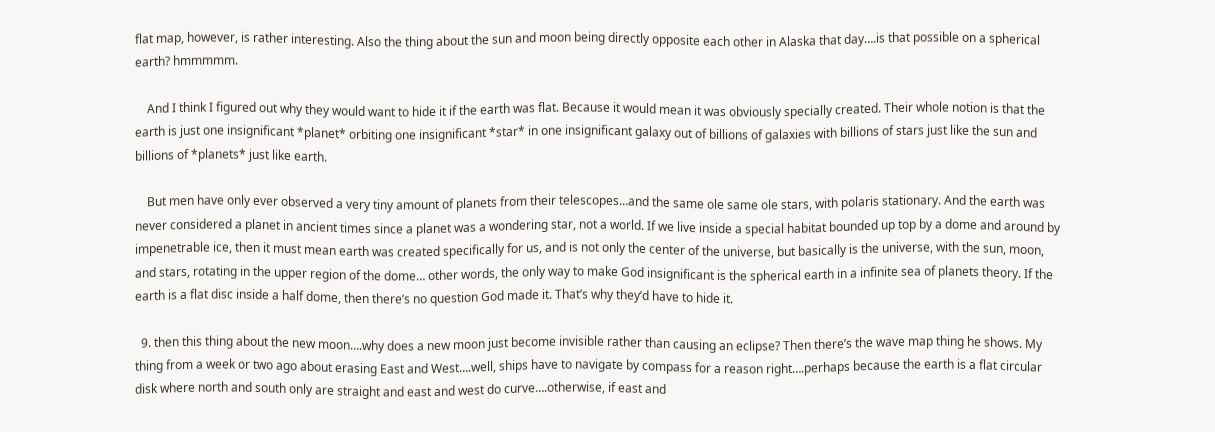flat map, however, is rather interesting. Also the thing about the sun and moon being directly opposite each other in Alaska that day….is that possible on a spherical earth? hmmmmm.

    And I think I figured out why they would want to hide it if the earth was flat. Because it would mean it was obviously specially created. Their whole notion is that the earth is just one insignificant *planet* orbiting one insignificant *star* in one insignificant galaxy out of billions of galaxies with billions of stars just like the sun and billions of *planets* just like earth.

    But men have only ever observed a very tiny amount of planets from their telescopes…and the same ole same ole stars, with polaris stationary. And the earth was never considered a planet in ancient times since a planet was a wondering star, not a world. If we live inside a special habitat bounded up top by a dome and around by impenetrable ice, then it must mean earth was created specifically for us, and is not only the center of the universe, but basically is the universe, with the sun, moon, and stars, rotating in the upper region of the dome… other words, the only way to make God insignificant is the spherical earth in a infinite sea of planets theory. If the earth is a flat disc inside a half dome, then there’s no question God made it. That’s why they’d have to hide it.

  9. then this thing about the new moon….why does a new moon just become invisible rather than causing an eclipse? Then there’s the wave map thing he shows. My thing from a week or two ago about erasing East and West….well, ships have to navigate by compass for a reason right….perhaps because the earth is a flat circular disk where north and south only are straight and east and west do curve….otherwise, if east and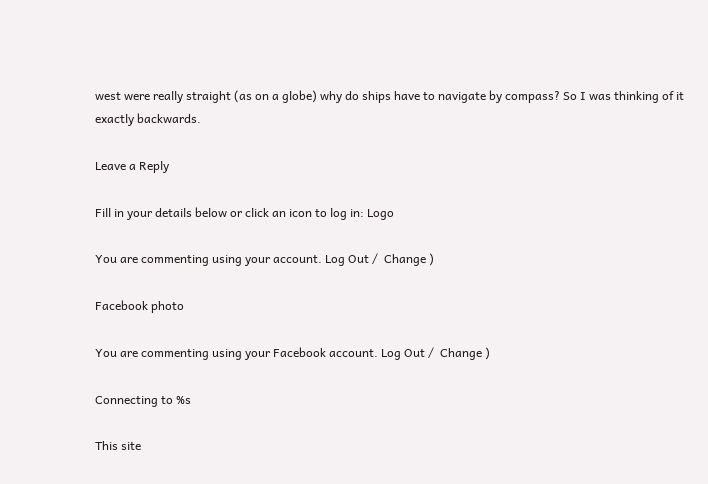west were really straight (as on a globe) why do ships have to navigate by compass? So I was thinking of it exactly backwards.

Leave a Reply

Fill in your details below or click an icon to log in: Logo

You are commenting using your account. Log Out /  Change )

Facebook photo

You are commenting using your Facebook account. Log Out /  Change )

Connecting to %s

This site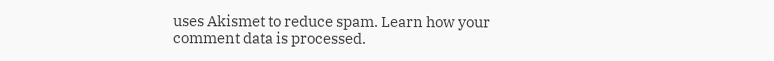uses Akismet to reduce spam. Learn how your comment data is processed.